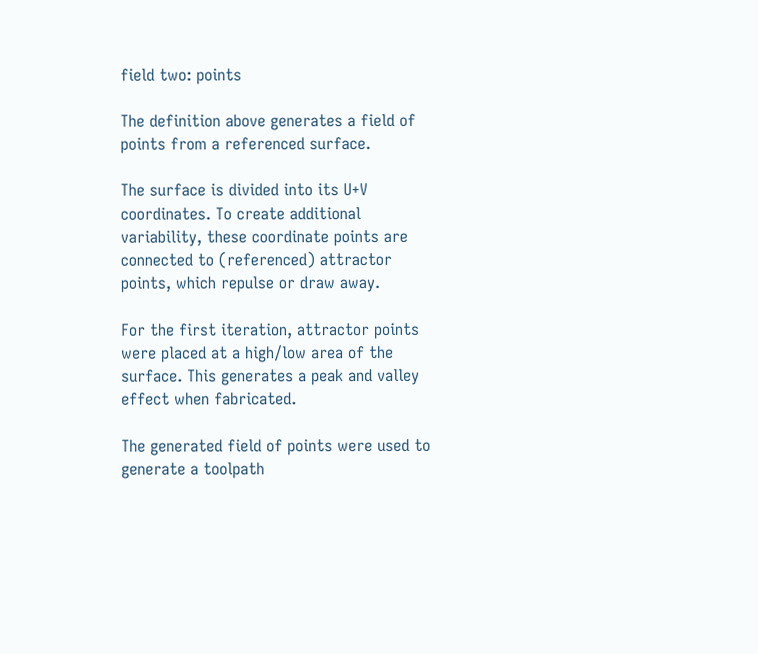field two: points

The definition above generates a field of points from a referenced surface.

The surface is divided into its U+V coordinates. To create additional variability, these coordinate points are connected to (referenced) attractor points, which repulse or draw away.

For the first iteration, attractor points were placed at a high/low area of the surface. This generates a peak and valley effect when fabricated.

The generated field of points were used to generate a toolpath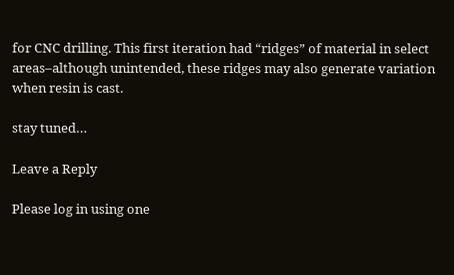for CNC drilling. This first iteration had “ridges” of material in select areas–although unintended, these ridges may also generate variation when resin is cast.

stay tuned…

Leave a Reply

Please log in using one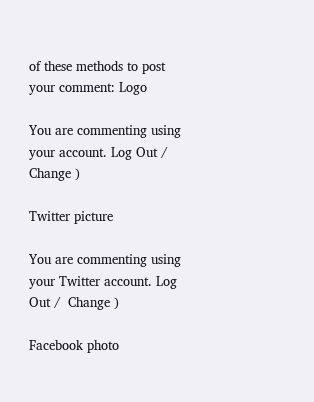of these methods to post your comment: Logo

You are commenting using your account. Log Out /  Change )

Twitter picture

You are commenting using your Twitter account. Log Out /  Change )

Facebook photo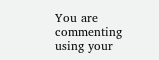You are commenting using your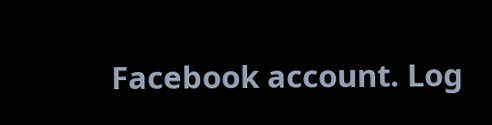Facebook account. Log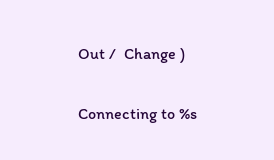Out /  Change )

Connecting to %s